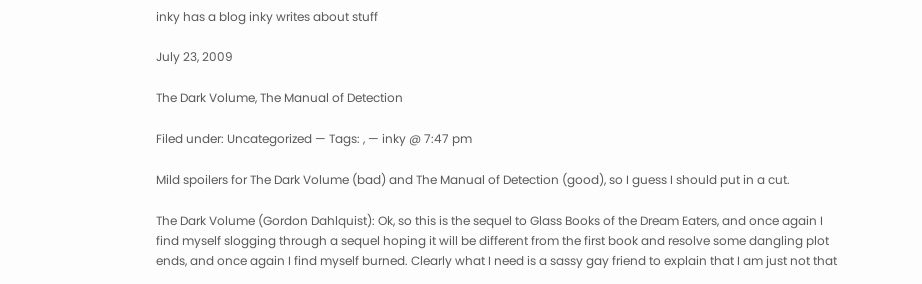inky has a blog inky writes about stuff

July 23, 2009

The Dark Volume, The Manual of Detection

Filed under: Uncategorized — Tags: , — inky @ 7:47 pm

Mild spoilers for The Dark Volume (bad) and The Manual of Detection (good), so I guess I should put in a cut.

The Dark Volume (Gordon Dahlquist): Ok, so this is the sequel to Glass Books of the Dream Eaters, and once again I find myself slogging through a sequel hoping it will be different from the first book and resolve some dangling plot ends, and once again I find myself burned. Clearly what I need is a sassy gay friend to explain that I am just not that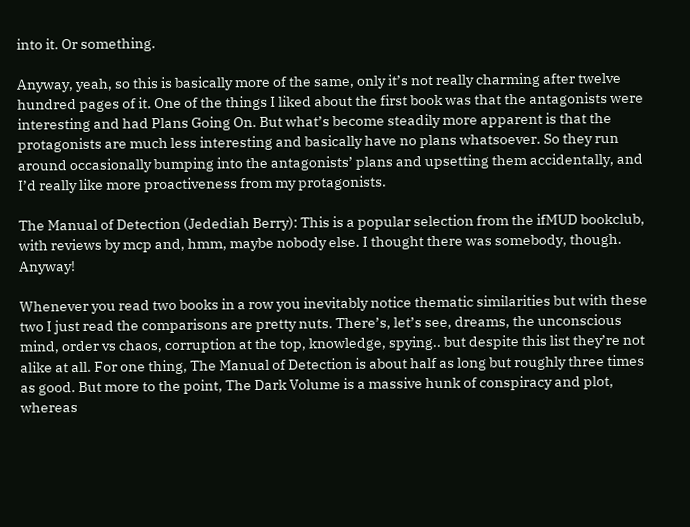into it. Or something.

Anyway, yeah, so this is basically more of the same, only it’s not really charming after twelve hundred pages of it. One of the things I liked about the first book was that the antagonists were interesting and had Plans Going On. But what’s become steadily more apparent is that the protagonists are much less interesting and basically have no plans whatsoever. So they run around occasionally bumping into the antagonists’ plans and upsetting them accidentally, and I’d really like more proactiveness from my protagonists.

The Manual of Detection (Jedediah Berry): This is a popular selection from the ifMUD bookclub, with reviews by mcp and, hmm, maybe nobody else. I thought there was somebody, though. Anyway!

Whenever you read two books in a row you inevitably notice thematic similarities but with these two I just read the comparisons are pretty nuts. There’s, let’s see, dreams, the unconscious mind, order vs chaos, corruption at the top, knowledge, spying.. but despite this list they’re not alike at all. For one thing, The Manual of Detection is about half as long but roughly three times as good. But more to the point, The Dark Volume is a massive hunk of conspiracy and plot, whereas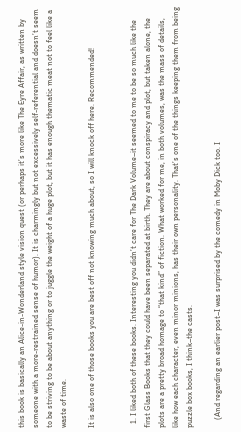this book is basically an Alice-in-Wonderland style vision quest (or perhaps it’s more like The Eyre Affair, as written by someone with a more-restrained sense of humor). It is charmingly but not excessively self-referential and doesn’t seem to be striving to be about anything or to juggle the weight of a huge plot, but it has enough thematic meat not to feel like a waste of time.

It is also one of those books you are best off not knowing much about, so I will knock off here. Recommended!


  1. I liked both of these books. Interesting you didn’t care for The Dark Volume–it seemed to me to be so much like the first Glass Books that they could have been separated at birth. They are about conspiracy and plot, but taken alone, the plots are a pretty broad homage to “that kind” of fiction. What worked for me, in both volumes, was the mass of details, like how each character, even minor minions, has their own personality. That’s one of the things keeping them from being puzzle box books, I think–the casts.

    (And regarding an earlier post–I was surprised by the comedy in Moby Dick too. I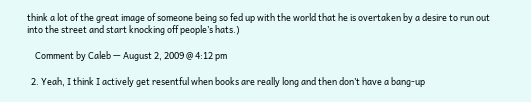think a lot of the great image of someone being so fed up with the world that he is overtaken by a desire to run out into the street and start knocking off people’s hats.)

    Comment by Caleb — August 2, 2009 @ 4:12 pm

  2. Yeah, I think I actively get resentful when books are really long and then don’t have a bang-up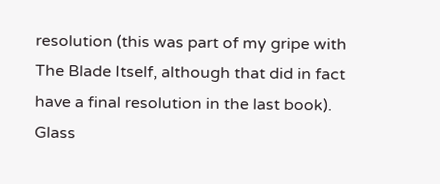resolution (this was part of my gripe with The Blade Itself, although that did in fact have a final resolution in the last book). Glass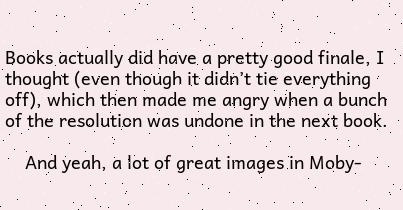Books actually did have a pretty good finale, I thought (even though it didn’t tie everything off), which then made me angry when a bunch of the resolution was undone in the next book.

    And yeah, a lot of great images in Moby-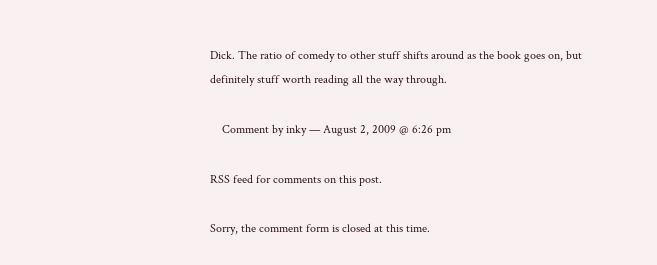Dick. The ratio of comedy to other stuff shifts around as the book goes on, but definitely stuff worth reading all the way through.

    Comment by inky — August 2, 2009 @ 6:26 pm

RSS feed for comments on this post.

Sorry, the comment form is closed at this time.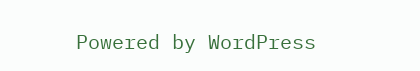Powered by WordPress